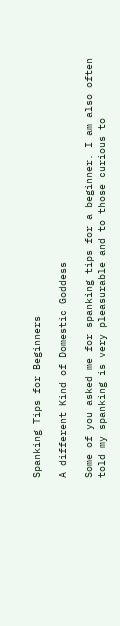Spanking Tips for Beginners

A different Kind of Domestic Goddess

Some of you asked me for spanking tips for a beginner. I am also often told my spanking is very pleasurable and to those curious to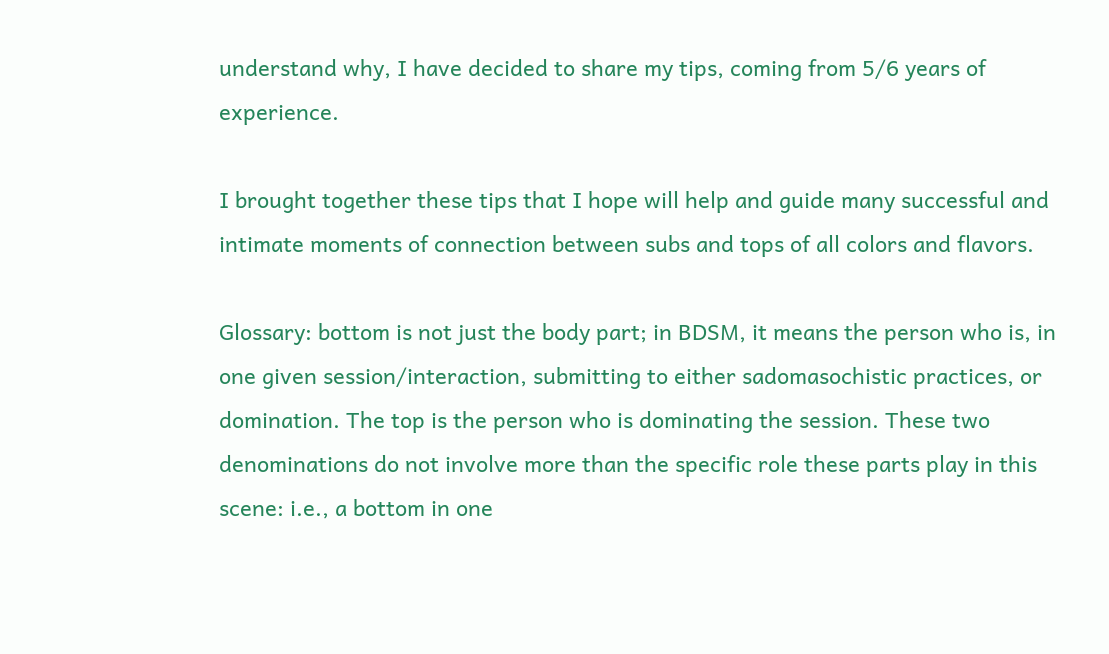understand why, I have decided to share my tips, coming from 5/6 years of experience.

I brought together these tips that I hope will help and guide many successful and intimate moments of connection between subs and tops of all colors and flavors.

Glossary: bottom is not just the body part; in BDSM, it means the person who is, in one given session/interaction, submitting to either sadomasochistic practices, or domination. The top is the person who is dominating the session. These two denominations do not involve more than the specific role these parts play in this scene: i.e., a bottom in one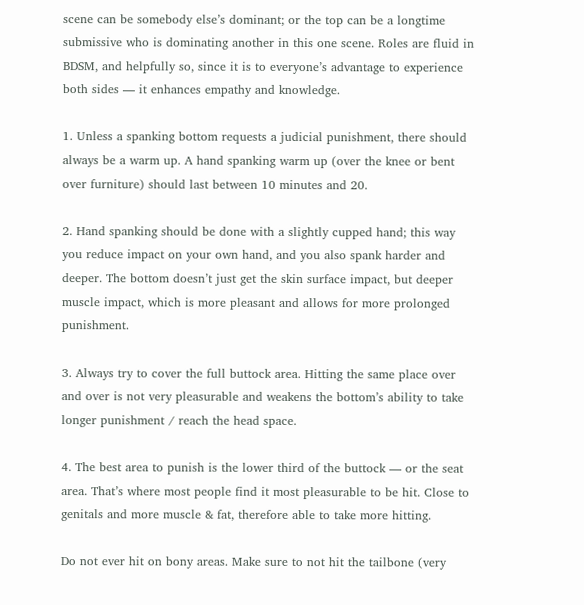scene can be somebody else’s dominant; or the top can be a longtime submissive who is dominating another in this one scene. Roles are fluid in BDSM, and helpfully so, since it is to everyone’s advantage to experience both sides — it enhances empathy and knowledge.

1. Unless a spanking bottom requests a judicial punishment, there should always be a warm up. A hand spanking warm up (over the knee or bent over furniture) should last between 10 minutes and 20.

2. Hand spanking should be done with a slightly cupped hand; this way you reduce impact on your own hand, and you also spank harder and deeper. The bottom doesn’t just get the skin surface impact, but deeper muscle impact, which is more pleasant and allows for more prolonged punishment.

3. Always try to cover the full buttock area. Hitting the same place over and over is not very pleasurable and weakens the bottom’s ability to take longer punishment / reach the head space.

4. The best area to punish is the lower third of the buttock — or the seat area. That’s where most people find it most pleasurable to be hit. Close to genitals and more muscle & fat, therefore able to take more hitting.

Do not ever hit on bony areas. Make sure to not hit the tailbone (very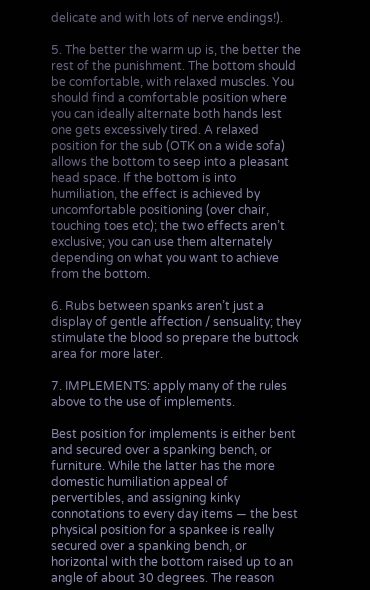delicate and with lots of nerve endings!).

5. The better the warm up is, the better the rest of the punishment. The bottom should be comfortable, with relaxed muscles. You should find a comfortable position where you can ideally alternate both hands lest one gets excessively tired. A relaxed position for the sub (OTK on a wide sofa) allows the bottom to seep into a pleasant head space. If the bottom is into humiliation, the effect is achieved by uncomfortable positioning (over chair, touching toes etc); the two effects aren’t exclusive; you can use them alternately depending on what you want to achieve from the bottom.

6. Rubs between spanks aren’t just a display of gentle affection / sensuality; they stimulate the blood so prepare the buttock area for more later.

7. IMPLEMENTS: apply many of the rules above to the use of implements.

Best position for implements is either bent and secured over a spanking bench, or furniture. While the latter has the more domestic humiliation appeal of pervertibles, and assigning kinky connotations to every day items — the best physical position for a spankee is really secured over a spanking bench, or horizontal with the bottom raised up to an angle of about 30 degrees. The reason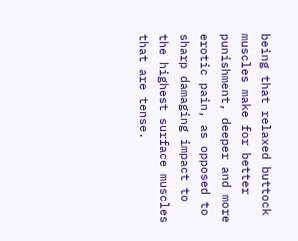being that relaxed buttock muscles make for better punishment, deeper and more erotic pain, as opposed to sharp damaging impact to the highest surface muscles that are tense.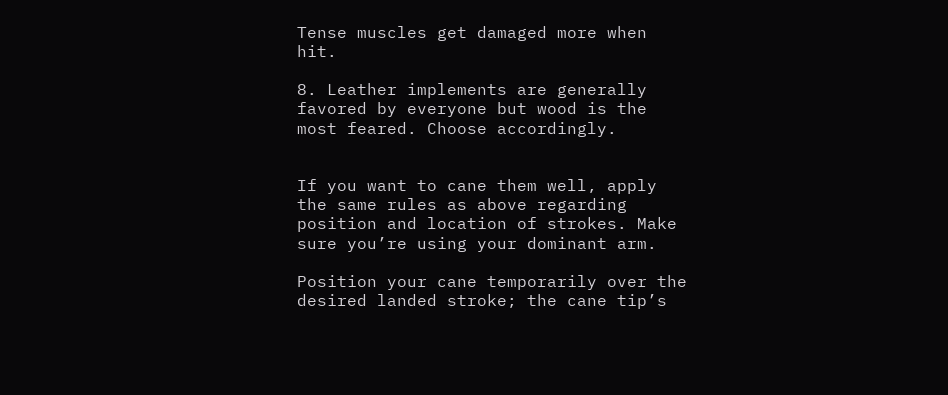Tense muscles get damaged more when hit.

8. Leather implements are generally favored by everyone but wood is the most feared. Choose accordingly.


If you want to cane them well, apply the same rules as above regarding position and location of strokes. Make sure you’re using your dominant arm.

Position your cane temporarily over the desired landed stroke; the cane tip’s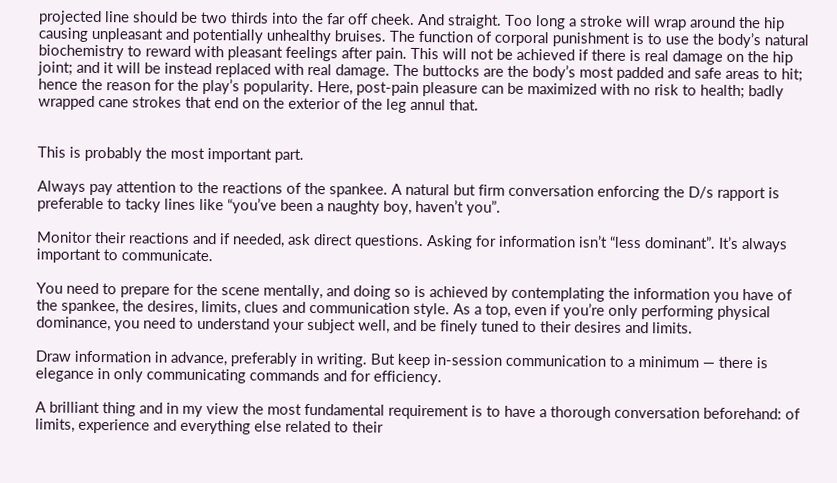projected line should be two thirds into the far off cheek. And straight. Too long a stroke will wrap around the hip causing unpleasant and potentially unhealthy bruises. The function of corporal punishment is to use the body’s natural biochemistry to reward with pleasant feelings after pain. This will not be achieved if there is real damage on the hip joint; and it will be instead replaced with real damage. The buttocks are the body’s most padded and safe areas to hit; hence the reason for the play’s popularity. Here, post-pain pleasure can be maximized with no risk to health; badly wrapped cane strokes that end on the exterior of the leg annul that.


This is probably the most important part.

Always pay attention to the reactions of the spankee. A natural but firm conversation enforcing the D/s rapport is preferable to tacky lines like “you’ve been a naughty boy, haven’t you”.

Monitor their reactions and if needed, ask direct questions. Asking for information isn’t “less dominant”. It’s always important to communicate.

You need to prepare for the scene mentally, and doing so is achieved by contemplating the information you have of the spankee, the desires, limits, clues and communication style. As a top, even if you’re only performing physical dominance, you need to understand your subject well, and be finely tuned to their desires and limits.

Draw information in advance, preferably in writing. But keep in-session communication to a minimum — there is elegance in only communicating commands and for efficiency.

A brilliant thing and in my view the most fundamental requirement is to have a thorough conversation beforehand: of limits, experience and everything else related to their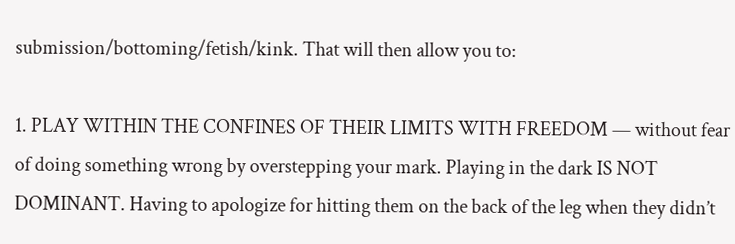submission/bottoming/fetish/kink. That will then allow you to:

1. PLAY WITHIN THE CONFINES OF THEIR LIMITS WITH FREEDOM — without fear of doing something wrong by overstepping your mark. Playing in the dark IS NOT DOMINANT. Having to apologize for hitting them on the back of the leg when they didn’t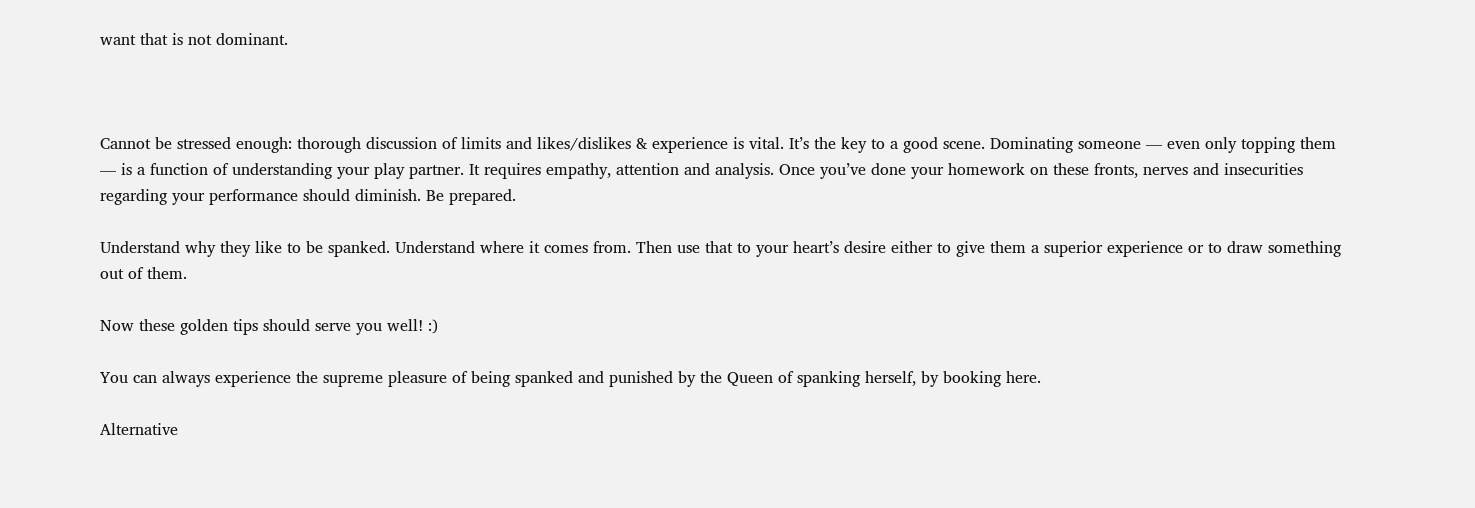want that is not dominant.



Cannot be stressed enough: thorough discussion of limits and likes/dislikes & experience is vital. It’s the key to a good scene. Dominating someone — even only topping them — is a function of understanding your play partner. It requires empathy, attention and analysis. Once you’ve done your homework on these fronts, nerves and insecurities regarding your performance should diminish. Be prepared.

Understand why they like to be spanked. Understand where it comes from. Then use that to your heart’s desire either to give them a superior experience or to draw something out of them.

Now these golden tips should serve you well! :)

You can always experience the supreme pleasure of being spanked and punished by the Queen of spanking herself, by booking here.

Alternative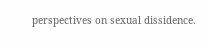perspectives on sexual dissidence.